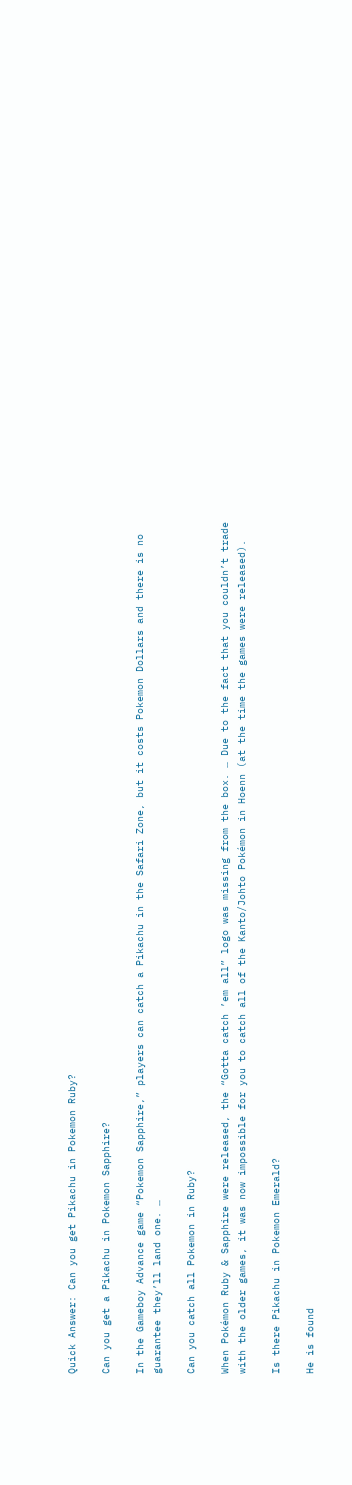Quick Answer: Can you get Pikachu in Pokemon Ruby?

Can you get a Pikachu in Pokemon Sapphire?

In the Gameboy Advance game “Pokemon Sapphire,” players can catch a Pikachu in the Safari Zone, but it costs Pokemon Dollars and there is no guarantee they’ll land one. …

Can you catch all Pokemon in Ruby?

When Pokémon Ruby & Sapphire were released, the “Gotta catch ’em all” logo was missing from the box. … Due to the fact that you couldn’t trade with the older games, it was now impossible for you to catch all of the Kanto/Johto Pokémon in Hoenn (at the time the games were released).

Is there Pikachu in Pokemon Emerald?

He is found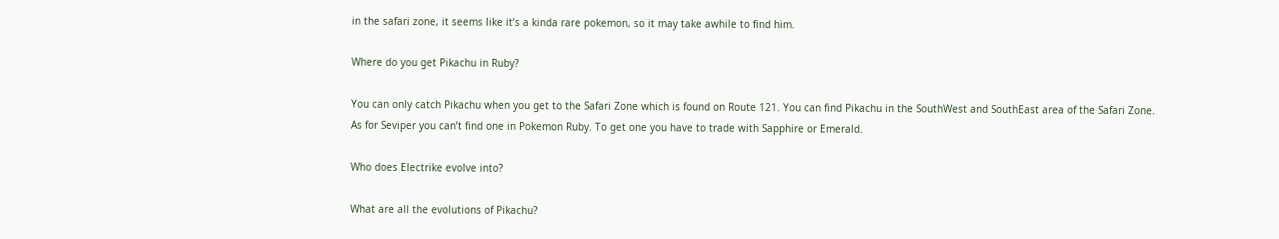in the safari zone, it seems like it’s a kinda rare pokemon, so it may take awhile to find him.

Where do you get Pikachu in Ruby?

You can only catch Pikachu when you get to the Safari Zone which is found on Route 121. You can find Pikachu in the SouthWest and SouthEast area of the Safari Zone. As for Seviper you can’t find one in Pokemon Ruby. To get one you have to trade with Sapphire or Emerald.

Who does Electrike evolve into?

What are all the evolutions of Pikachu?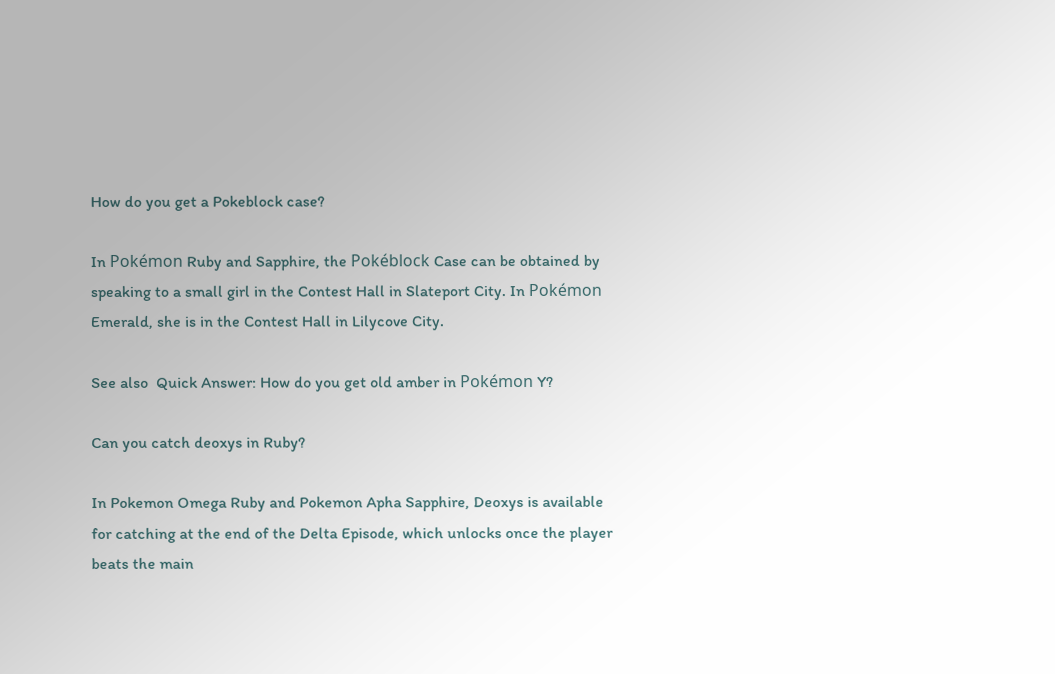How do you get a Pokeblock case?

In Pokémon Ruby and Sapphire, the Pokéblock Case can be obtained by speaking to a small girl in the Contest Hall in Slateport City. In Pokémon Emerald, she is in the Contest Hall in Lilycove City.

See also  Quick Answer: How do you get old amber in Pokémon Y?

Can you catch deoxys in Ruby?

In Pokemon Omega Ruby and Pokemon Apha Sapphire, Deoxys is available for catching at the end of the Delta Episode, which unlocks once the player beats the main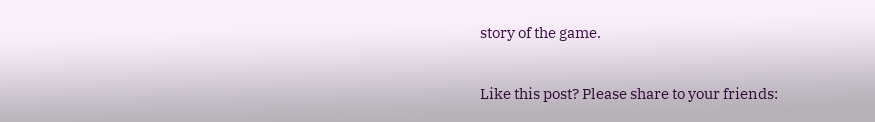story of the game.

Like this post? Please share to your friends: